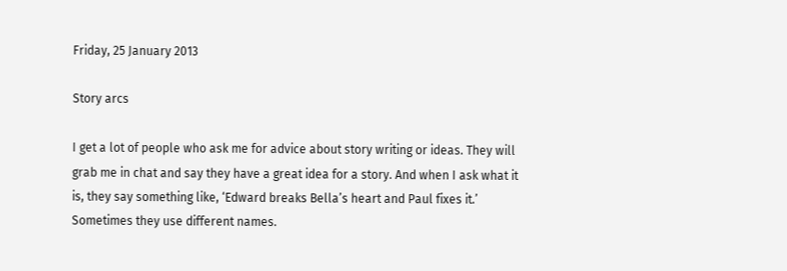Friday, 25 January 2013

Story arcs

I get a lot of people who ask me for advice about story writing or ideas. They will grab me in chat and say they have a great idea for a story. And when I ask what it is, they say something like, ‘Edward breaks Bella’s heart and Paul fixes it.’ Sometimes they use different names.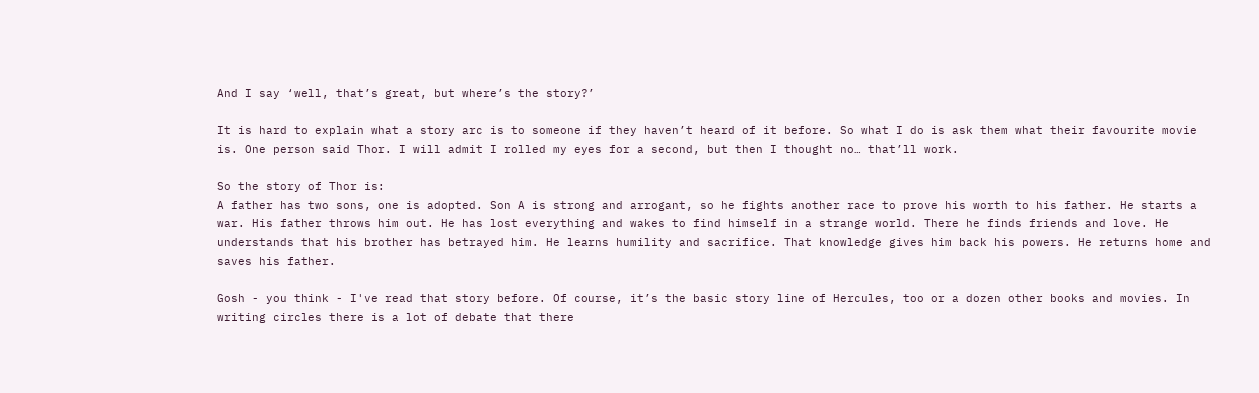And I say ‘well, that’s great, but where’s the story?’

It is hard to explain what a story arc is to someone if they haven’t heard of it before. So what I do is ask them what their favourite movie is. One person said Thor. I will admit I rolled my eyes for a second, but then I thought no… that’ll work.

So the story of Thor is:
A father has two sons, one is adopted. Son A is strong and arrogant, so he fights another race to prove his worth to his father. He starts a war. His father throws him out. He has lost everything and wakes to find himself in a strange world. There he finds friends and love. He understands that his brother has betrayed him. He learns humility and sacrifice. That knowledge gives him back his powers. He returns home and saves his father.

Gosh - you think - I've read that story before. Of course, it’s the basic story line of Hercules, too or a dozen other books and movies. In writing circles there is a lot of debate that there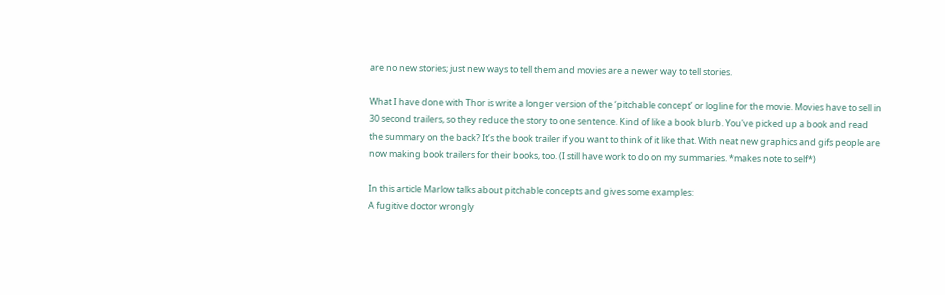are no new stories; just new ways to tell them and movies are a newer way to tell stories.

What I have done with Thor is write a longer version of the ‘pitchable concept’ or logline for the movie. Movies have to sell in 30 second trailers, so they reduce the story to one sentence. Kind of like a book blurb. You've picked up a book and read the summary on the back? It’s the book trailer if you want to think of it like that. With neat new graphics and gifs people are now making book trailers for their books, too. (I still have work to do on my summaries. *makes note to self*)

In this article Marlow talks about pitchable concepts and gives some examples:
A fugitive doctor wrongly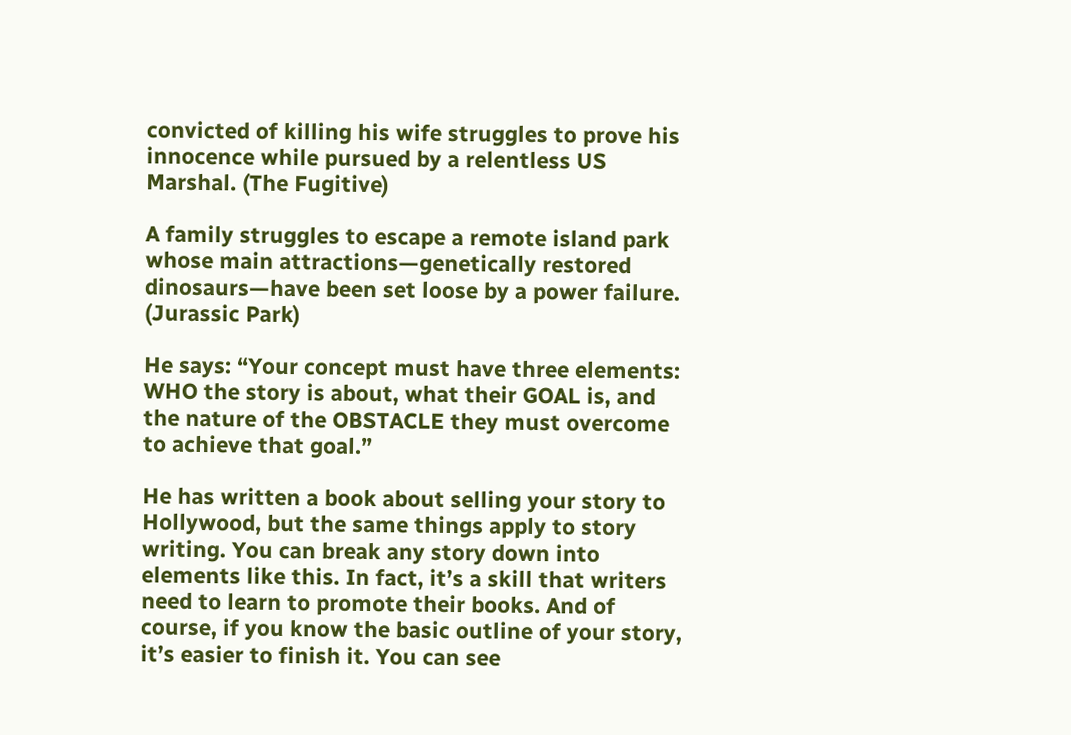convicted of killing his wife struggles to prove his innocence while pursued by a relentless US Marshal. (The Fugitive)

A family struggles to escape a remote island park whose main attractions—genetically restored dinosaurs—have been set loose by a power failure. (Jurassic Park)

He says: “Your concept must have three elements: WHO the story is about, what their GOAL is, and the nature of the OBSTACLE they must overcome to achieve that goal.”

He has written a book about selling your story to Hollywood, but the same things apply to story writing. You can break any story down into elements like this. In fact, it’s a skill that writers need to learn to promote their books. And of course, if you know the basic outline of your story, it’s easier to finish it. You can see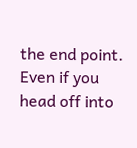the end point. Even if you head off into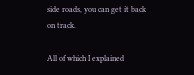side roads, you can get it back on track.

All of which I explained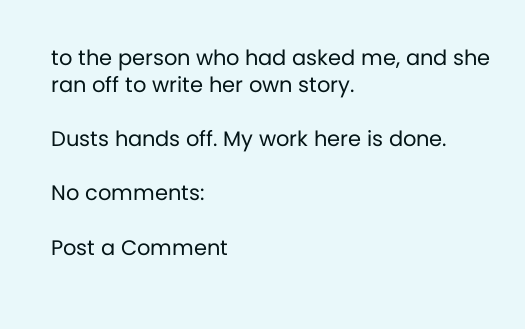to the person who had asked me, and she ran off to write her own story.

Dusts hands off. My work here is done.

No comments:

Post a Comment